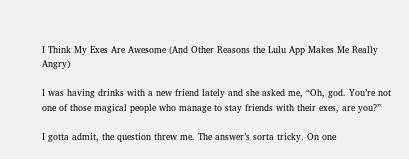I Think My Exes Are Awesome (And Other Reasons the Lulu App Makes Me Really Angry)

I was having drinks with a new friend lately and she asked me, “Oh, god. You’re not one of those magical people who manage to stay friends with their exes, are you?”

I gotta admit, the question threw me. The answer’s sorta tricky. On one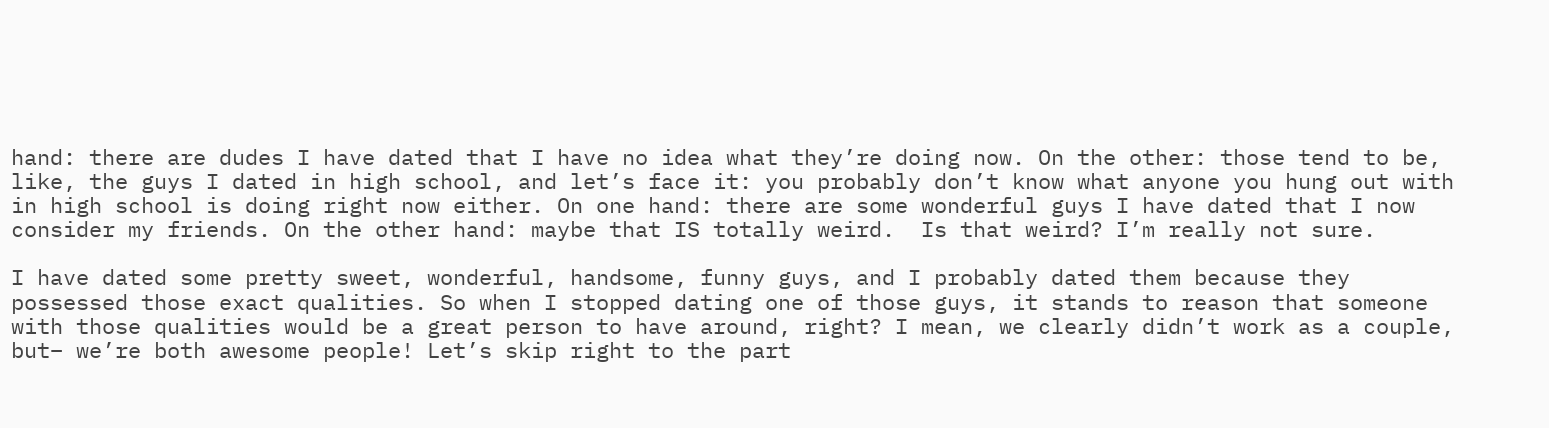hand: there are dudes I have dated that I have no idea what they’re doing now. On the other: those tend to be, like, the guys I dated in high school, and let’s face it: you probably don’t know what anyone you hung out with in high school is doing right now either. On one hand: there are some wonderful guys I have dated that I now consider my friends. On the other hand: maybe that IS totally weird.  Is that weird? I’m really not sure.

I have dated some pretty sweet, wonderful, handsome, funny guys, and I probably dated them because they possessed those exact qualities. So when I stopped dating one of those guys, it stands to reason that someone with those qualities would be a great person to have around, right? I mean, we clearly didn’t work as a couple, but– we’re both awesome people! Let’s skip right to the part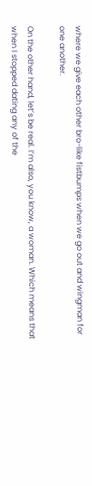where we give each other bro-like fistbumps when we go out and wingman for one another.

On the other hand, let’s be real. I’m also, you know, a woman. Which means that when I stopped dating any of the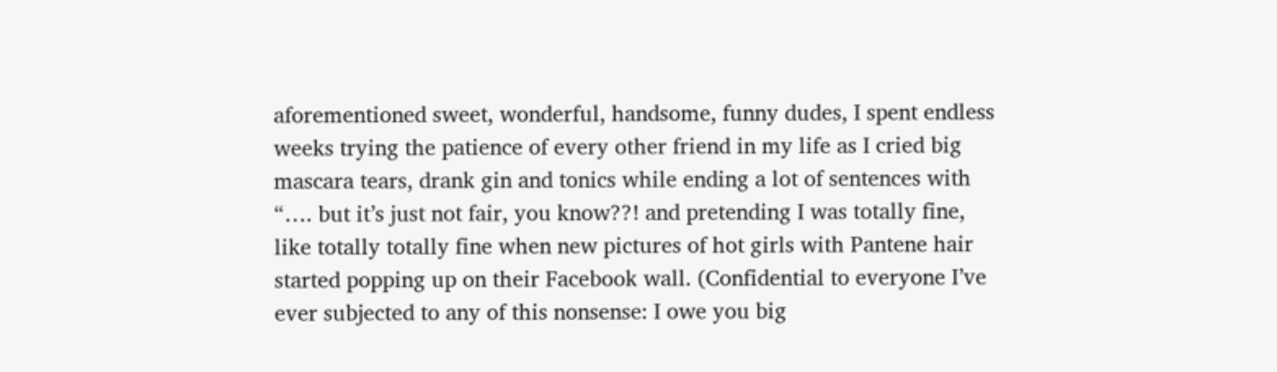aforementioned sweet, wonderful, handsome, funny dudes, I spent endless weeks trying the patience of every other friend in my life as I cried big mascara tears, drank gin and tonics while ending a lot of sentences with “…. but it’s just not fair, you know??! and pretending I was totally fine, like totally totally fine when new pictures of hot girls with Pantene hair started popping up on their Facebook wall. (Confidential to everyone I’ve ever subjected to any of this nonsense: I owe you big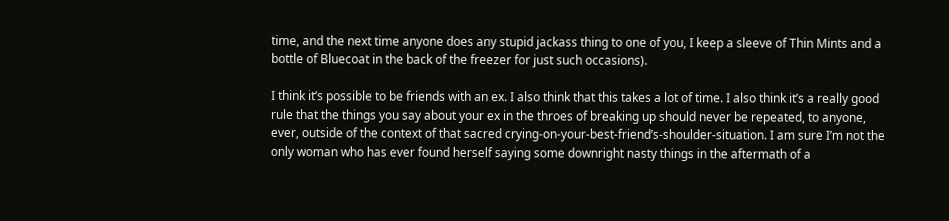time, and the next time anyone does any stupid jackass thing to one of you, I keep a sleeve of Thin Mints and a bottle of Bluecoat in the back of the freezer for just such occasions).

I think it’s possible to be friends with an ex. I also think that this takes a lot of time. I also think it’s a really good rule that the things you say about your ex in the throes of breaking up should never be repeated, to anyone, ever, outside of the context of that sacred crying-on-your-best-friend’s-shoulder-situation. I am sure I’m not the only woman who has ever found herself saying some downright nasty things in the aftermath of a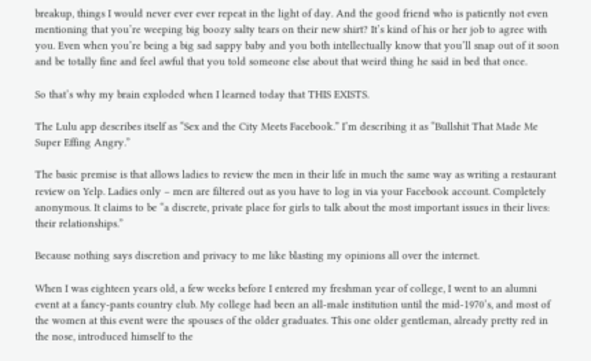breakup, things I would never ever ever repeat in the light of day. And the good friend who is patiently not even mentioning that you’re weeping big boozy salty tears on their new shirt? It’s kind of his or her job to agree with you. Even when you’re being a big sad sappy baby and you both intellectually know that you’ll snap out of it soon and be totally fine and feel awful that you told someone else about that weird thing he said in bed that once.

So that’s why my brain exploded when I learned today that THIS EXISTS.

The Lulu app describes itself as “Sex and the City Meets Facebook.” I’m describing it as “Bullshit That Made Me Super Effing Angry.”

The basic premise is that allows ladies to review the men in their life in much the same way as writing a restaurant review on Yelp. Ladies only – men are filtered out as you have to log in via your Facebook account. Completely anonymous. It claims to be “a discrete, private place for girls to talk about the most important issues in their lives: their relationships.”

Because nothing says discretion and privacy to me like blasting my opinions all over the internet.

When I was eighteen years old, a few weeks before I entered my freshman year of college, I went to an alumni event at a fancy-pants country club. My college had been an all-male institution until the mid-1970’s, and most of the women at this event were the spouses of the older graduates. This one older gentleman, already pretty red in the nose, introduced himself to the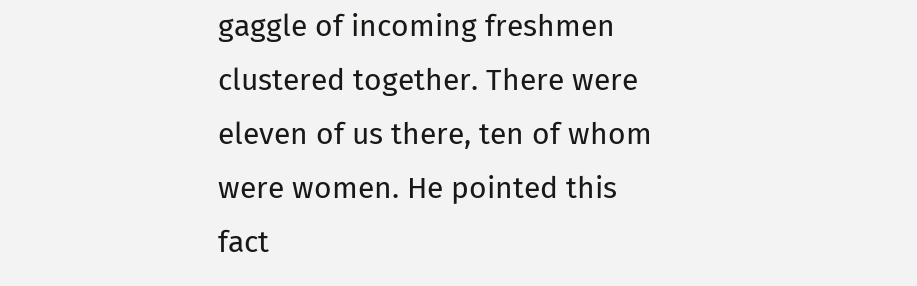gaggle of incoming freshmen clustered together. There were eleven of us there, ten of whom were women. He pointed this fact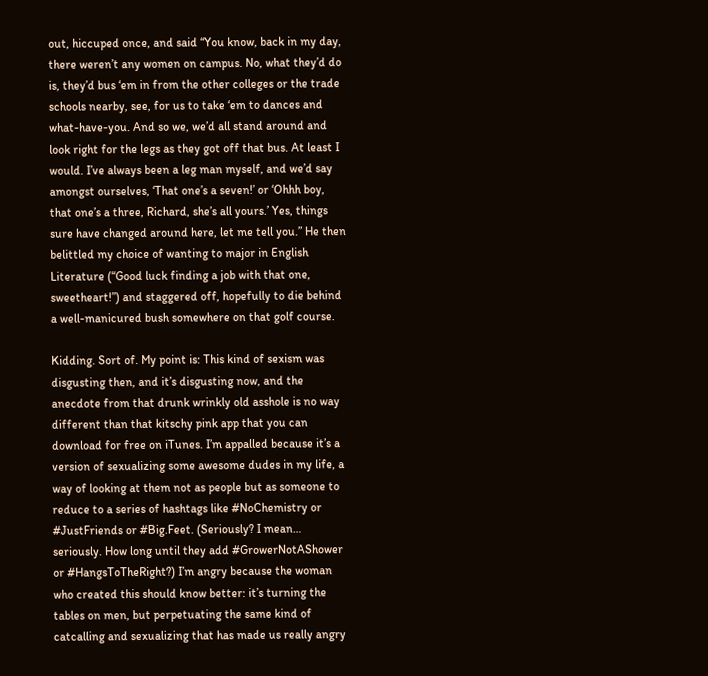out, hiccuped once, and said “You know, back in my day, there weren’t any women on campus. No, what they’d do is, they’d bus ‘em in from the other colleges or the trade schools nearby, see, for us to take ‘em to dances and what-have-you. And so we, we’d all stand around and look right for the legs as they got off that bus. At least I would. I’ve always been a leg man myself, and we’d say amongst ourselves, ‘That one’s a seven!’ or ‘Ohhh boy, that one’s a three, Richard, she’s all yours.’ Yes, things sure have changed around here, let me tell you.” He then belittled my choice of wanting to major in English Literature (“Good luck finding a job with that one, sweetheart!”) and staggered off, hopefully to die behind a well-manicured bush somewhere on that golf course.

Kidding. Sort of. My point is: This kind of sexism was disgusting then, and it’s disgusting now, and the anecdote from that drunk wrinkly old asshole is no way different than that kitschy pink app that you can download for free on iTunes. I’m appalled because it’s a version of sexualizing some awesome dudes in my life, a way of looking at them not as people but as someone to reduce to a series of hashtags like #NoChemistry or #JustFriends or #Big.Feet. (Seriously? I mean… seriously. How long until they add #GrowerNotAShower or #HangsToTheRight?) I’m angry because the woman who created this should know better: it’s turning the tables on men, but perpetuating the same kind of catcalling and sexualizing that has made us really angry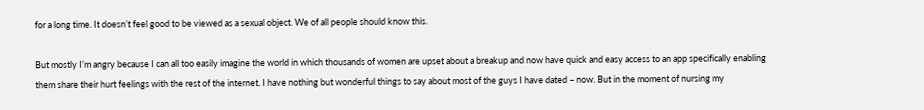for a long time. It doesn’t feel good to be viewed as a sexual object. We of all people should know this.

But mostly I’m angry because I can all too easily imagine the world in which thousands of women are upset about a breakup and now have quick and easy access to an app specifically enabling them share their hurt feelings with the rest of the internet. I have nothing but wonderful things to say about most of the guys I have dated – now. But in the moment of nursing my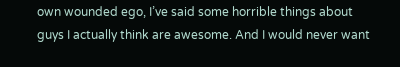own wounded ego, I’ve said some horrible things about guys I actually think are awesome. And I would never want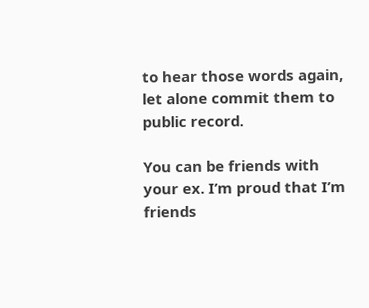to hear those words again, let alone commit them to public record.

You can be friends with your ex. I’m proud that I’m friends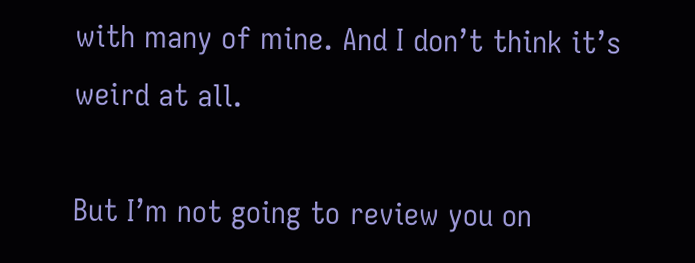with many of mine. And I don’t think it’s weird at all.

But I’m not going to review you on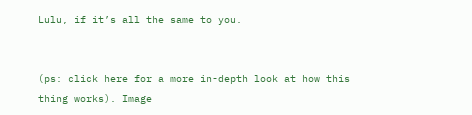Lulu, if it’s all the same to you.


(ps: click here for a more in-depth look at how this thing works). Image